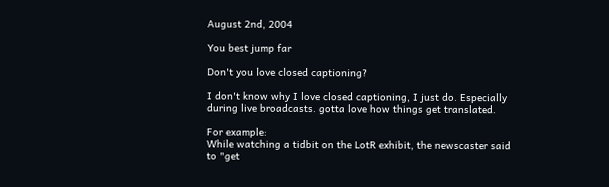August 2nd, 2004

You best jump far

Don't you love closed captioning?

I don't know why I love closed captioning, I just do. Especially during live broadcasts. gotta love how things get translated.

For example:
While watching a tidbit on the LotR exhibit, the newscaster said to "get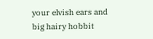your elvish ears and big hairy hobbit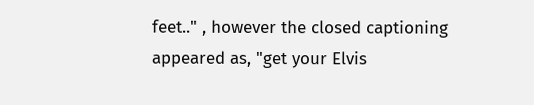feet.." , however the closed captioning appeared as, "get your Elvis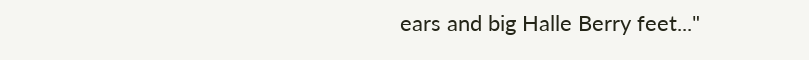ears and big Halle Berry feet..."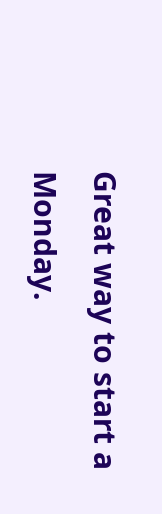Great way to start a Monday.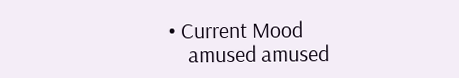• Current Mood
    amused amused